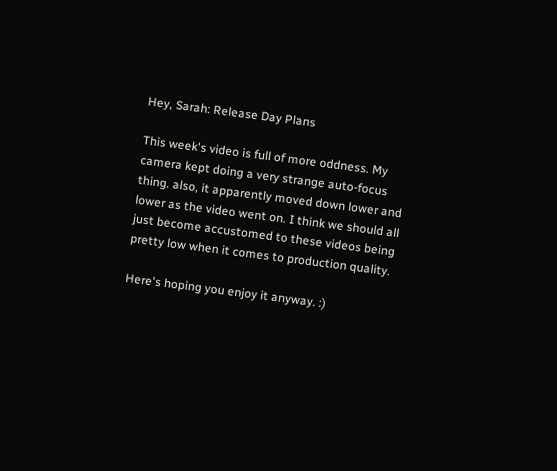Hey, Sarah: Release Day Plans

This week's video is full of more oddness. My camera kept doing a very strange auto-focus thing. also, it apparently moved down lower and lower as the video went on. I think we should all just become accustomed to these videos being pretty low when it comes to production quality.

Here's hoping you enjoy it anyway. :)